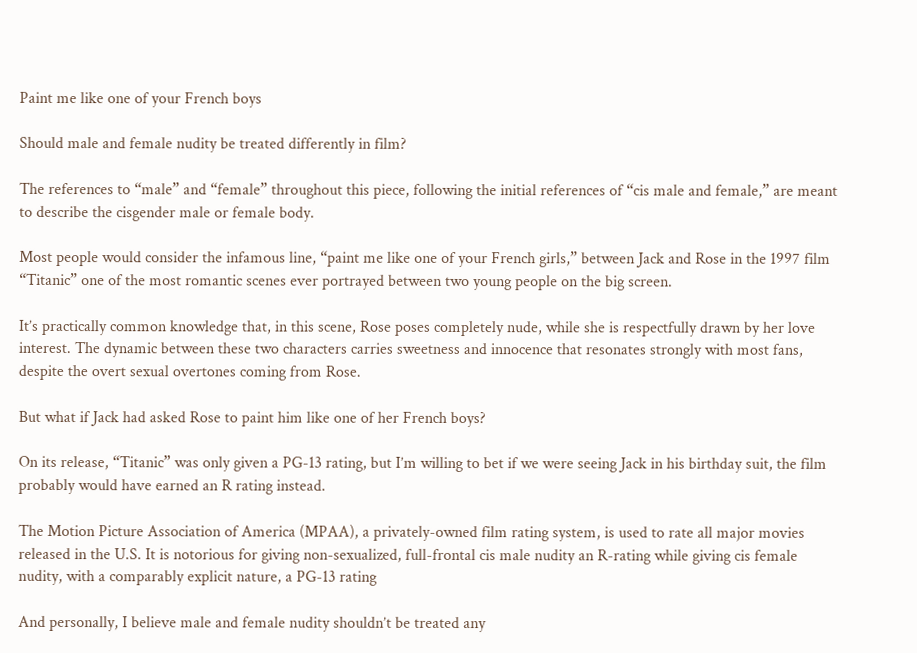Paint me like one of your French boys

Should male and female nudity be treated differently in film?

The references to “male” and “female” throughout this piece, following the initial references of “cis male and female,” are meant to describe the cisgender male or female body.

Most people would consider the infamous line, “paint me like one of your French girls,” between Jack and Rose in the 1997 film “Titanic” one of the most romantic scenes ever portrayed between two young people on the big screen.

It’s practically common knowledge that, in this scene, Rose poses completely nude, while she is respectfully drawn by her love interest. The dynamic between these two characters carries sweetness and innocence that resonates strongly with most fans, despite the overt sexual overtones coming from Rose.

But what if Jack had asked Rose to paint him like one of her French boys?

On its release, “Titanic” was only given a PG-13 rating, but I’m willing to bet if we were seeing Jack in his birthday suit, the film probably would have earned an R rating instead.

The Motion Picture Association of America (MPAA), a privately-owned film rating system, is used to rate all major movies released in the U.S. It is notorious for giving non-sexualized, full-frontal cis male nudity an R-rating while giving cis female nudity, with a comparably explicit nature, a PG-13 rating

And personally, I believe male and female nudity shouldn’t be treated any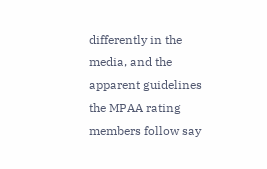differently in the media, and the apparent guidelines the MPAA rating members follow say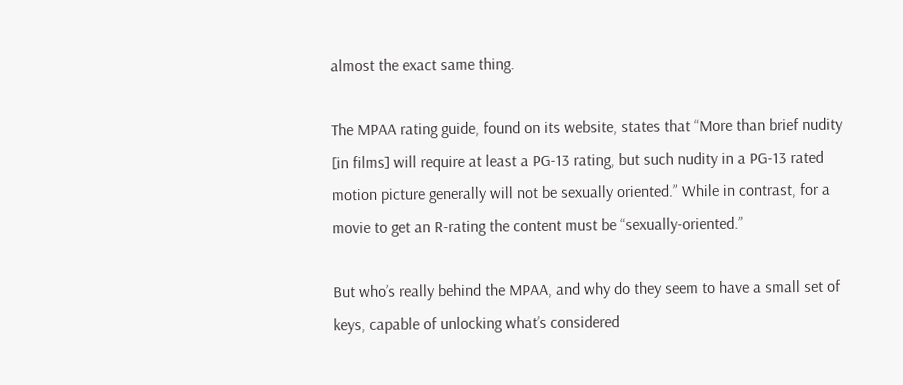almost the exact same thing.

The MPAA rating guide, found on its website, states that “More than brief nudity [in films] will require at least a PG-13 rating, but such nudity in a PG-13 rated motion picture generally will not be sexually oriented.” While in contrast, for a movie to get an R-rating the content must be “sexually-oriented.”

But who’s really behind the MPAA, and why do they seem to have a small set of keys, capable of unlocking what’s considered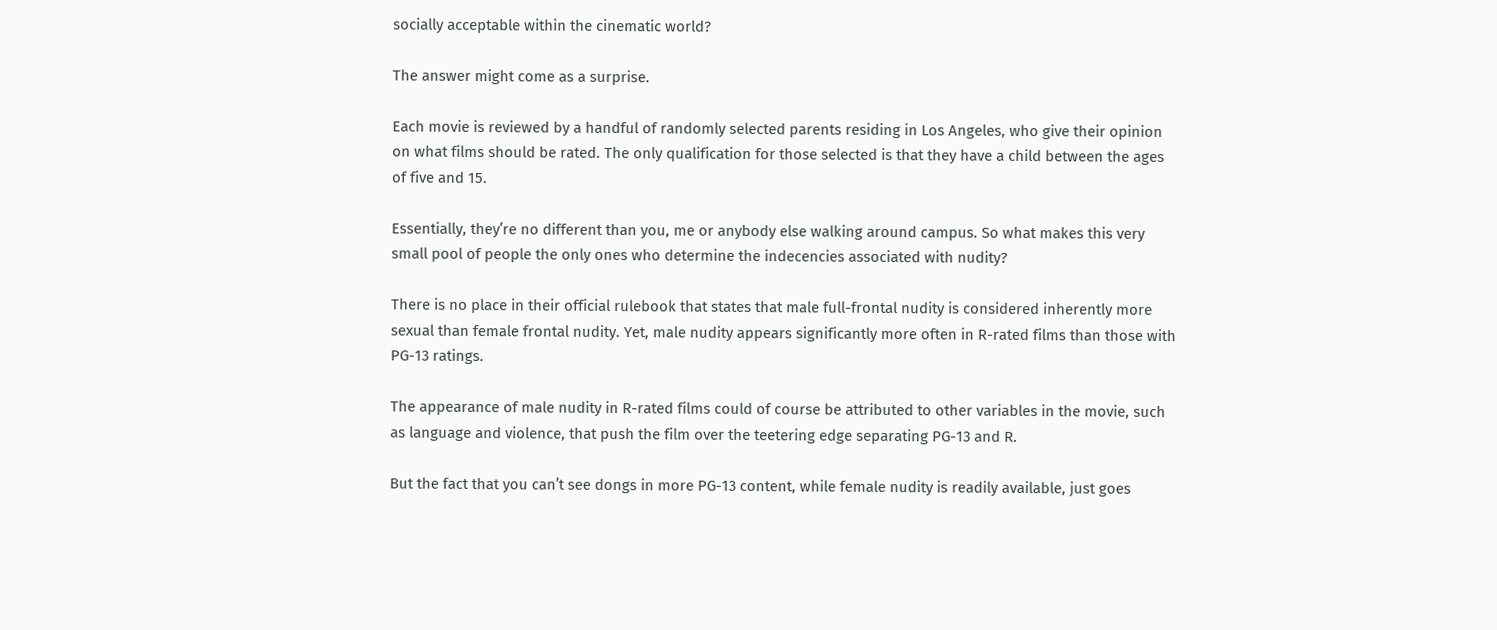socially acceptable within the cinematic world?

The answer might come as a surprise.

Each movie is reviewed by a handful of randomly selected parents residing in Los Angeles, who give their opinion on what films should be rated. The only qualification for those selected is that they have a child between the ages of five and 15.

Essentially, they’re no different than you, me or anybody else walking around campus. So what makes this very small pool of people the only ones who determine the indecencies associated with nudity?

There is no place in their official rulebook that states that male full-frontal nudity is considered inherently more sexual than female frontal nudity. Yet, male nudity appears significantly more often in R-rated films than those with PG-13 ratings.

The appearance of male nudity in R-rated films could of course be attributed to other variables in the movie, such as language and violence, that push the film over the teetering edge separating PG-13 and R.

But the fact that you can’t see dongs in more PG-13 content, while female nudity is readily available, just goes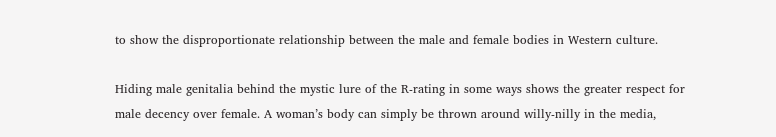to show the disproportionate relationship between the male and female bodies in Western culture.

Hiding male genitalia behind the mystic lure of the R-rating in some ways shows the greater respect for male decency over female. A woman’s body can simply be thrown around willy-nilly in the media,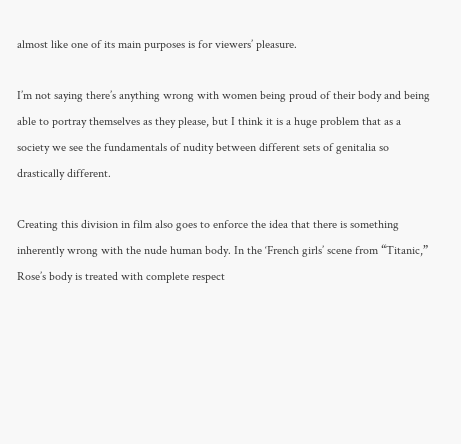almost like one of its main purposes is for viewers’ pleasure.

I’m not saying there’s anything wrong with women being proud of their body and being able to portray themselves as they please, but I think it is a huge problem that as a society we see the fundamentals of nudity between different sets of genitalia so drastically different.

Creating this division in film also goes to enforce the idea that there is something inherently wrong with the nude human body. In the ‘French girls’ scene from “Titanic,” Rose’s body is treated with complete respect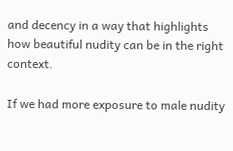and decency in a way that highlights how beautiful nudity can be in the right context.

If we had more exposure to male nudity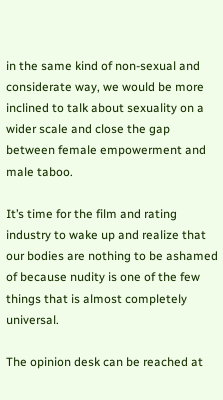in the same kind of non-sexual and considerate way, we would be more inclined to talk about sexuality on a wider scale and close the gap between female empowerment and male taboo.

It’s time for the film and rating industry to wake up and realize that our bodies are nothing to be ashamed of because nudity is one of the few things that is almost completely universal.

The opinion desk can be reached at